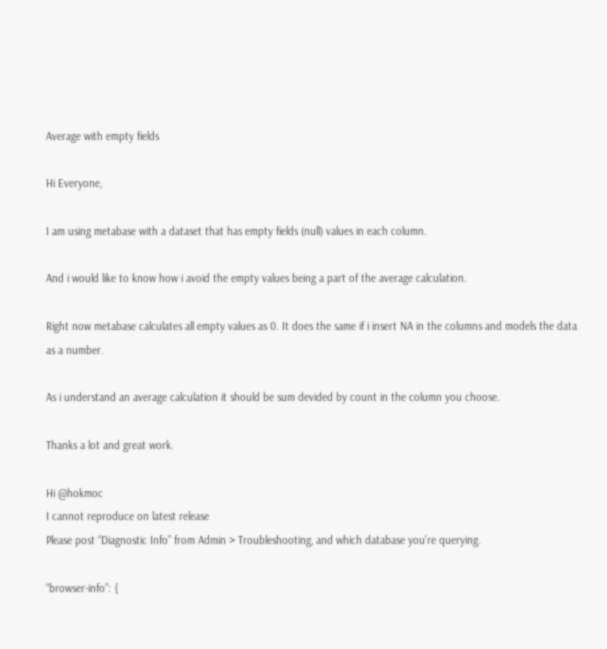Average with empty fields

Hi Everyone,

I am using metabase with a dataset that has empty fields (null) values in each column.

And i would like to know how i avoid the empty values being a part of the average calculation.

Right now metabase calculates all empty values as 0. It does the same if i insert NA in the columns and models the data as a number.

As i understand an average calculation it should be sum devided by count in the column you choose.

Thanks a lot and great work.

Hi @hokmoc
I cannot reproduce on latest release
Please post “Diagnostic Info” from Admin > Troubleshooting, and which database you’re querying.

“browser-info”: {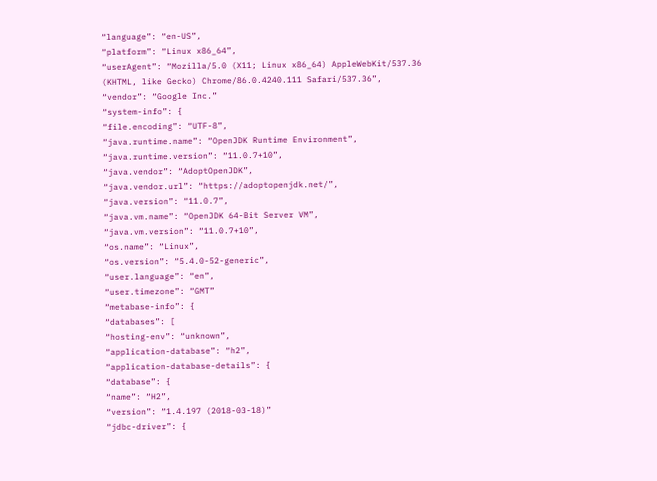“language”: “en-US”,
“platform”: “Linux x86_64”,
“userAgent”: “Mozilla/5.0 (X11; Linux x86_64) AppleWebKit/537.36 (KHTML, like Gecko) Chrome/86.0.4240.111 Safari/537.36”,
“vendor”: “Google Inc.”
“system-info”: {
“file.encoding”: “UTF-8”,
“java.runtime.name”: “OpenJDK Runtime Environment”,
“java.runtime.version”: “11.0.7+10”,
“java.vendor”: “AdoptOpenJDK”,
“java.vendor.url”: “https://adoptopenjdk.net/”,
“java.version”: “11.0.7”,
“java.vm.name”: “OpenJDK 64-Bit Server VM”,
“java.vm.version”: “11.0.7+10”,
“os.name”: “Linux”,
“os.version”: “5.4.0-52-generic”,
“user.language”: “en”,
“user.timezone”: “GMT”
“metabase-info”: {
“databases”: [
“hosting-env”: “unknown”,
“application-database”: “h2”,
“application-database-details”: {
“database”: {
“name”: “H2”,
“version”: “1.4.197 (2018-03-18)”
“jdbc-driver”: {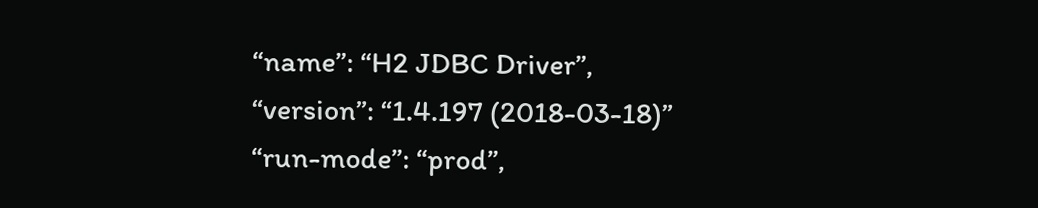“name”: “H2 JDBC Driver”,
“version”: “1.4.197 (2018-03-18)”
“run-mode”: “prod”,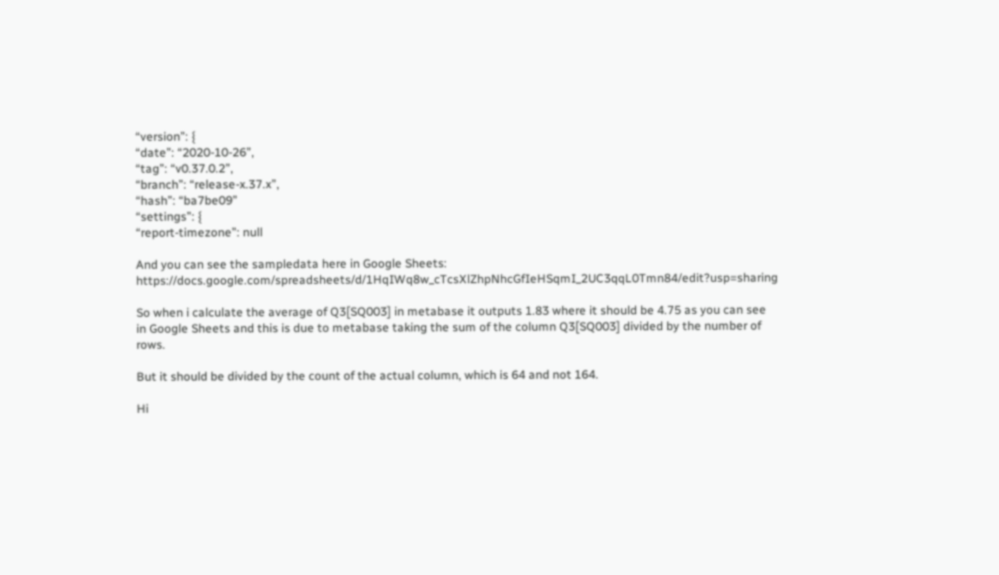“version”: {
“date”: “2020-10-26”,
“tag”: “v0.37.0.2”,
“branch”: “release-x.37.x”,
“hash”: “ba7be09”
“settings”: {
“report-timezone”: null

And you can see the sampledata here in Google Sheets: https://docs.google.com/spreadsheets/d/1HqIWq8w_cTcsXlZhpNhcGfIeHSqmI_2UC3qqL0Tmn84/edit?usp=sharing

So when i calculate the average of Q3[SQ003] in metabase it outputs 1.83 where it should be 4.75 as you can see in Google Sheets and this is due to metabase taking the sum of the column Q3[SQ003] divided by the number of rows.

But it should be divided by the count of the actual column, which is 64 and not 164.

Hi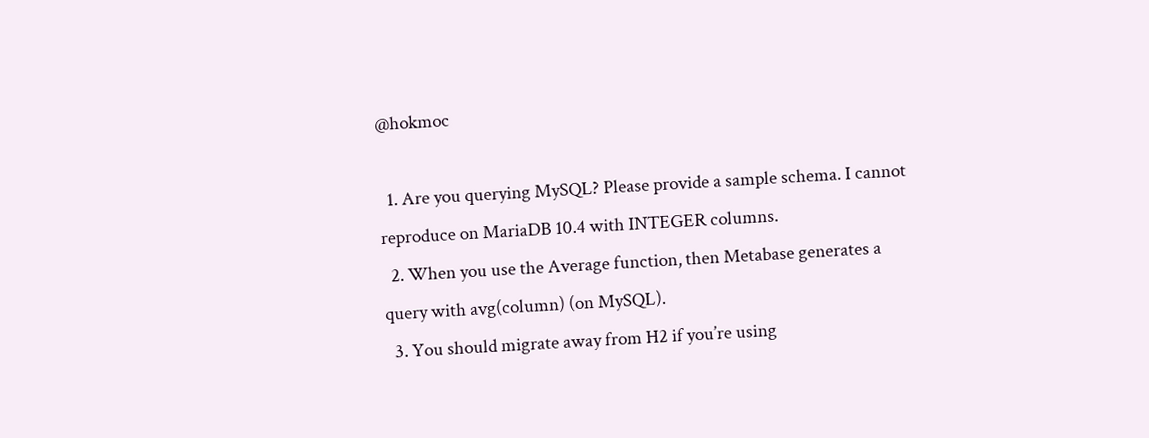@hokmoc

  1. Are you querying MySQL? Please provide a sample schema. I cannot reproduce on MariaDB 10.4 with INTEGER columns.
  2. When you use the Average function, then Metabase generates a query with avg(column) (on MySQL).
  3. You should migrate away from H2 if you’re using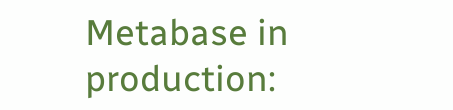Metabase in production: